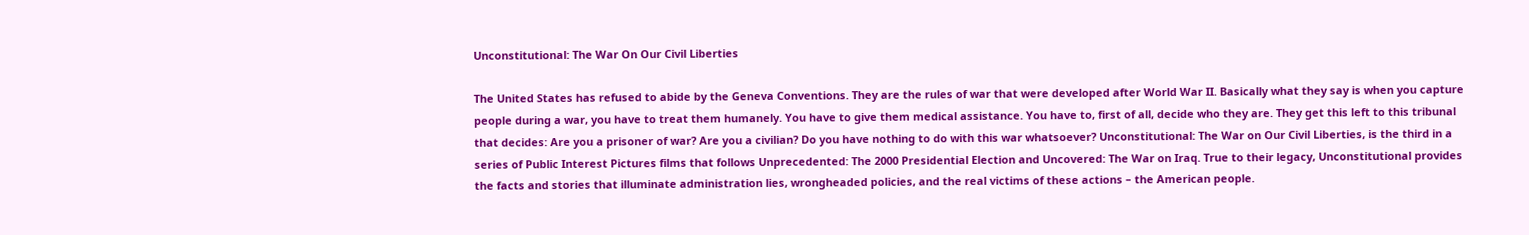Unconstitutional: The War On Our Civil Liberties

The United States has refused to abide by the Geneva Conventions. They are the rules of war that were developed after World War II. Basically what they say is when you capture people during a war, you have to treat them humanely. You have to give them medical assistance. You have to, first of all, decide who they are. They get this left to this tribunal that decides: Are you a prisoner of war? Are you a civilian? Do you have nothing to do with this war whatsoever? Unconstitutional: The War on Our Civil Liberties, is the third in a series of Public Interest Pictures films that follows Unprecedented: The 2000 Presidential Election and Uncovered: The War on Iraq. True to their legacy, Unconstitutional provides the facts and stories that illuminate administration lies, wrongheaded policies, and the real victims of these actions – the American people.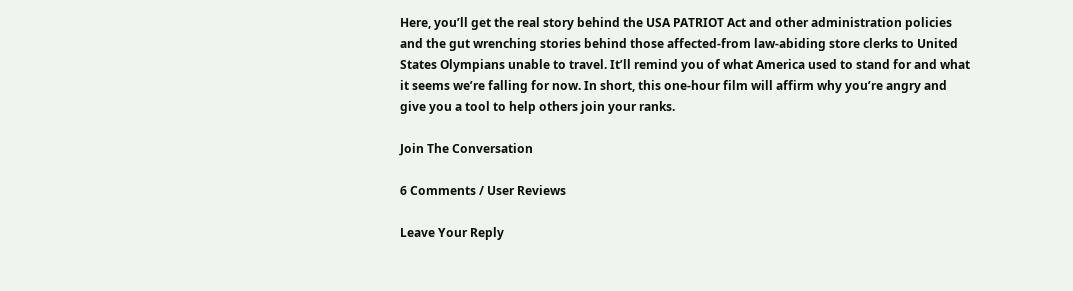Here, you’ll get the real story behind the USA PATRIOT Act and other administration policies and the gut wrenching stories behind those affected-from law-abiding store clerks to United States Olympians unable to travel. It’ll remind you of what America used to stand for and what it seems we’re falling for now. In short, this one-hour film will affirm why you’re angry and give you a tool to help others join your ranks.

Join The Conversation

6 Comments / User Reviews

Leave Your Reply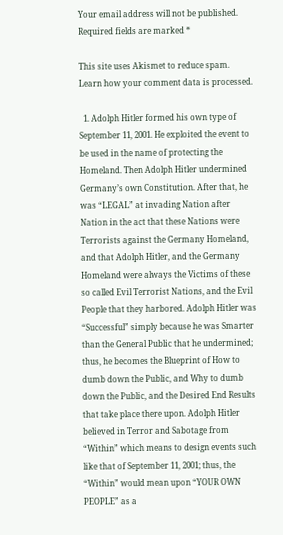Your email address will not be published. Required fields are marked *

This site uses Akismet to reduce spam. Learn how your comment data is processed.

  1. Adolph Hitler formed his own type of September 11, 2001. He exploited the event to be used in the name of protecting the Homeland. Then Adolph Hitler undermined Germany’s own Constitution. After that, he was “LEGAL” at invading Nation after Nation in the act that these Nations were Terrorists against the Germany Homeland, and that Adolph Hitler, and the Germany Homeland were always the Victims of these so called Evil Terrorist Nations, and the Evil People that they harbored. Adolph Hitler was “Successful” simply because he was Smarter than the General Public that he undermined; thus, he becomes the Blueprint of How to dumb down the Public, and Why to dumb down the Public, and the Desired End Results that take place there upon. Adolph Hitler believed in Terror and Sabotage from “Within” which means to design events such like that of September 11, 2001; thus, the “Within” would mean upon “YOUR OWN PEOPLE” as a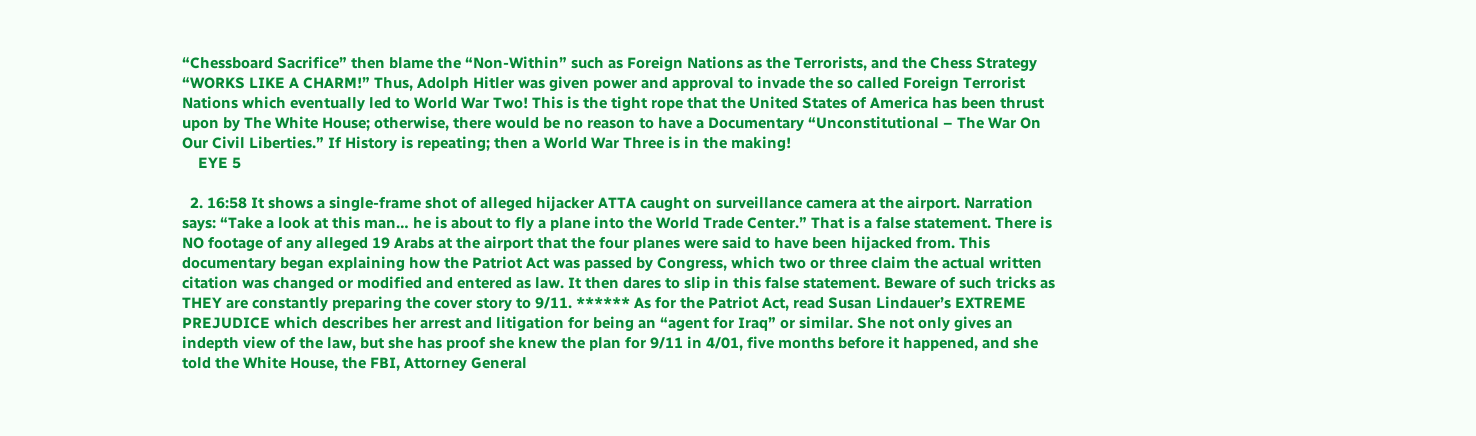“Chessboard Sacrifice” then blame the “Non-Within” such as Foreign Nations as the Terrorists, and the Chess Strategy “WORKS LIKE A CHARM!” Thus, Adolph Hitler was given power and approval to invade the so called Foreign Terrorist Nations which eventually led to World War Two! This is the tight rope that the United States of America has been thrust upon by The White House; otherwise, there would be no reason to have a Documentary “Unconstitutional – The War On Our Civil Liberties.” If History is repeating; then a World War Three is in the making!
    EYE 5

  2. 16:58 It shows a single-frame shot of alleged hijacker ATTA caught on surveillance camera at the airport. Narration says: “Take a look at this man… he is about to fly a plane into the World Trade Center.” That is a false statement. There is NO footage of any alleged 19 Arabs at the airport that the four planes were said to have been hijacked from. This documentary began explaining how the Patriot Act was passed by Congress, which two or three claim the actual written citation was changed or modified and entered as law. It then dares to slip in this false statement. Beware of such tricks as THEY are constantly preparing the cover story to 9/11. ****** As for the Patriot Act, read Susan Lindauer’s EXTREME PREJUDICE which describes her arrest and litigation for being an “agent for Iraq” or similar. She not only gives an indepth view of the law, but she has proof she knew the plan for 9/11 in 4/01, five months before it happened, and she told the White House, the FBI, Attorney General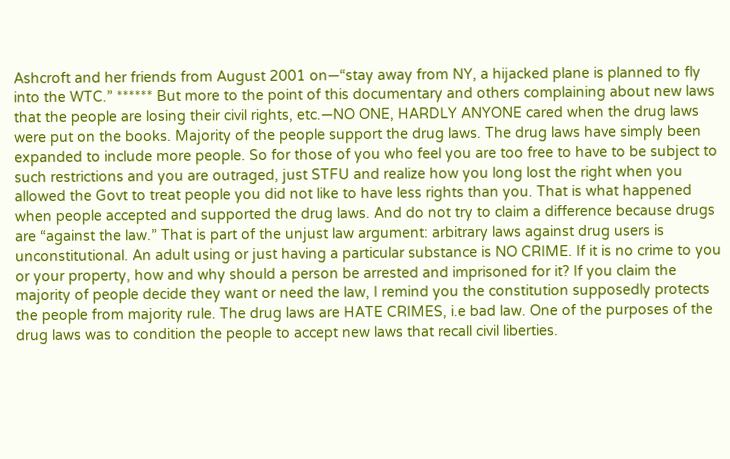Ashcroft and her friends from August 2001 on—“stay away from NY, a hijacked plane is planned to fly into the WTC.” ****** But more to the point of this documentary and others complaining about new laws that the people are losing their civil rights, etc.—NO ONE, HARDLY ANYONE cared when the drug laws were put on the books. Majority of the people support the drug laws. The drug laws have simply been expanded to include more people. So for those of you who feel you are too free to have to be subject to such restrictions and you are outraged, just STFU and realize how you long lost the right when you allowed the Govt to treat people you did not like to have less rights than you. That is what happened when people accepted and supported the drug laws. And do not try to claim a difference because drugs are “against the law.” That is part of the unjust law argument: arbitrary laws against drug users is unconstitutional. An adult using or just having a particular substance is NO CRIME. If it is no crime to you or your property, how and why should a person be arrested and imprisoned for it? If you claim the majority of people decide they want or need the law, I remind you the constitution supposedly protects the people from majority rule. The drug laws are HATE CRIMES, i.e bad law. One of the purposes of the drug laws was to condition the people to accept new laws that recall civil liberties.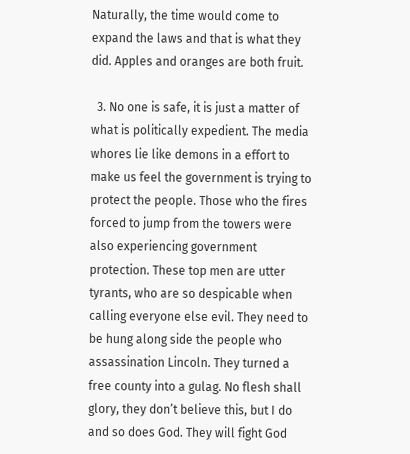Naturally, the time would come to expand the laws and that is what they did. Apples and oranges are both fruit.

  3. No one is safe, it is just a matter of what is politically expedient. The media whores lie like demons in a effort to make us feel the government is trying to protect the people. Those who the fires forced to jump from the towers were also experiencing government protection. These top men are utter tyrants, who are so despicable when calling everyone else evil. They need to be hung along side the people who assassination Lincoln. They turned a free county into a gulag. No flesh shall glory, they don’t believe this, but I do and so does God. They will fight God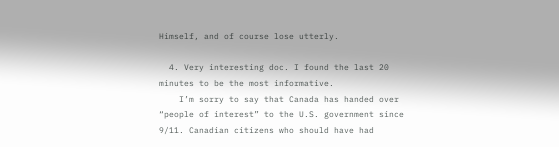Himself, and of course lose utterly.

  4. Very interesting doc. I found the last 20 minutes to be the most informative.
    I’m sorry to say that Canada has handed over “people of interest” to the U.S. government since 9/11. Canadian citizens who should have had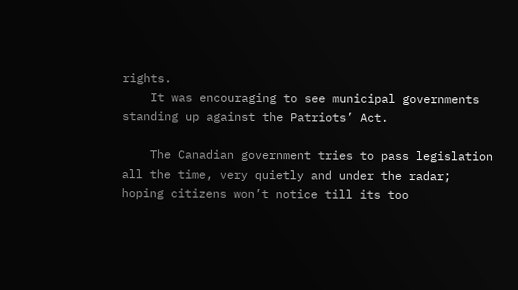rights.
    It was encouraging to see municipal governments standing up against the Patriots’ Act.

    The Canadian government tries to pass legislation all the time, very quietly and under the radar; hoping citizens won’t notice till its too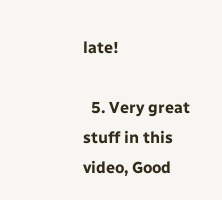late!

  5. Very great stuff in this video, Good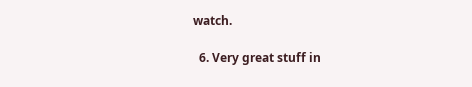watch.

  6. Very great stuff in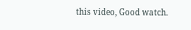this video, Good watch.